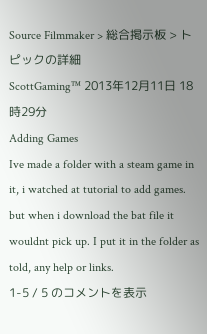Source Filmmaker > 総合掲示板 > トピックの詳細
ScottGaming™ 2013年12月11日 18時29分
Adding Games
Ive made a folder with a steam game in it, i watched at tutorial to add games. but when i download the bat file it wouldnt pick up. I put it in the folder as told, any help or links.
1-5 / 5 のコメントを表示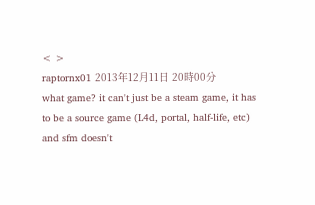< >
raptornx01 2013年12月11日 20時00分
what game? it can't just be a steam game, it has to be a source game (L4d, portal, half-life, etc) and sfm doesn't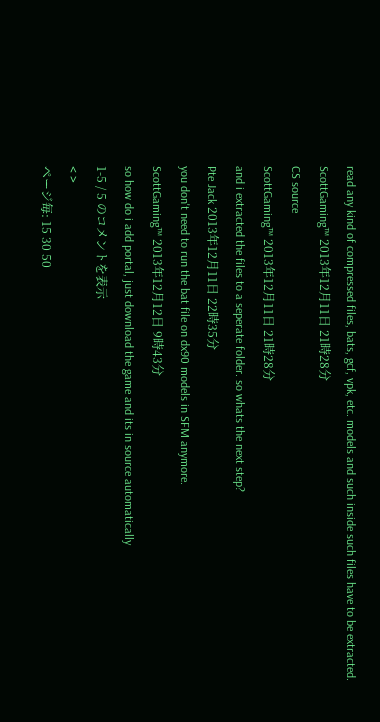read any kind of compressed files, bats, gcf, vpk, etc. models and such inside such files have to be extracted.
ScottGaming™ 2013年12月11日 21時28分
CS source
ScottGaming™ 2013年12月11日 21時28分
and i extracted the files to a seperate folder. so whats the next step?
Pte Jack 2013年12月11日 22時35分
you don't need to run the bat file on dx90 models in SFM anymore.
ScottGaming™ 2013年12月12日 9時43分
so how do i add portal, just download the game and its in source automatically
1-5 / 5 のコメントを表示
< >
ページ毎: 15 30 50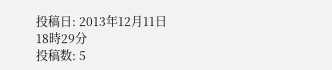投稿日: 2013年12月11日 18時29分
投稿数: 5